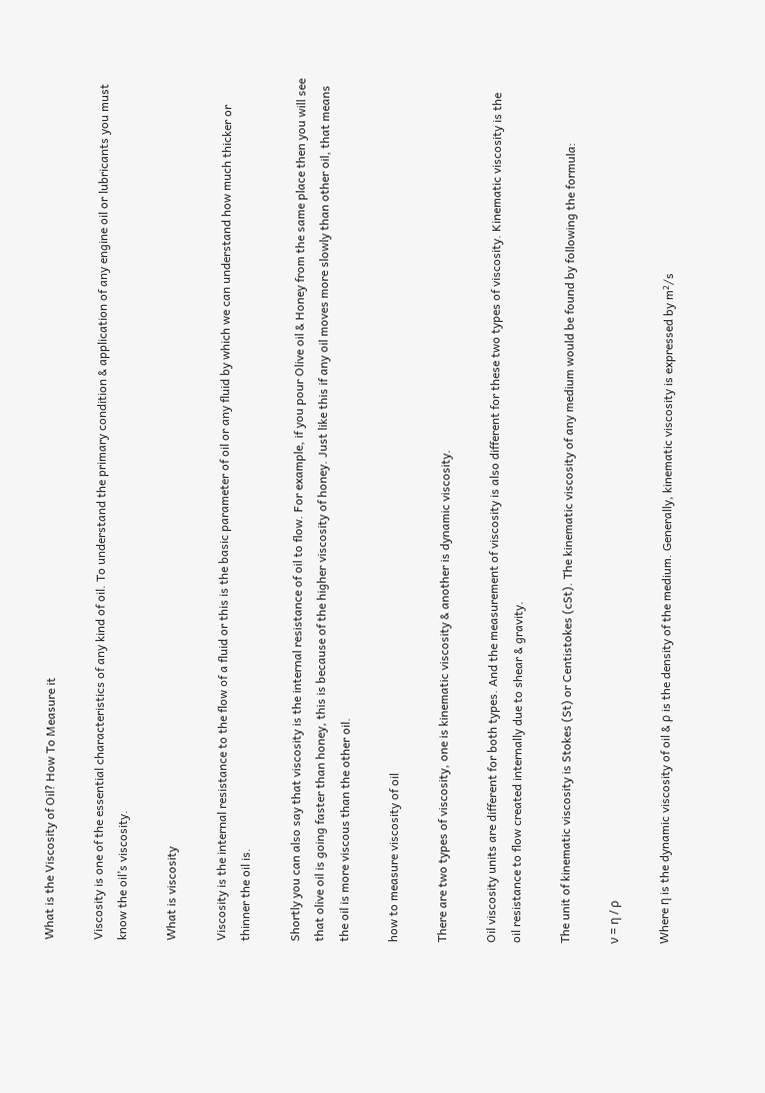What is the Viscosity of Oil? How To Measure it

Viscosity is one of the essential characteristics of any kind of oil. To understand the primary condition & application of any engine oil or lubricants you must know the oil’s viscosity.

What is viscosity

Viscosity is the internal resistance to the flow of a fluid or this is the basic parameter of oil or any fluid by which we can understand how much thicker or thinner the oil is.

Shortly you can also say that viscosity is the internal resistance of oil to flow. For example, if you pour Olive oil & Honey from the same place then you will see that olive oil is going faster than honey, this is because of the higher viscosity of honey. Just like this if any oil moves more slowly than other oil, that means the oil is more viscous than the other oil.

how to measure viscosity of oil

There are two types of viscosity, one is kinematic viscosity & another is dynamic viscosity.

Oil viscosity units are different for both types. And the measurement of viscosity is also different for these two types of viscosity. Kinematic viscosity is the oil resistance to flow created internally due to shear & gravity.

The unit of kinematic viscosity is Stokes (St) or Centistokes (cSt). The kinematic viscosity of any medium would be found by following the formula:

ν = η / ρ

Where η is the dynamic viscosity of oil & ρ is the density of the medium. Generally, kinematic viscosity is expressed by m²/s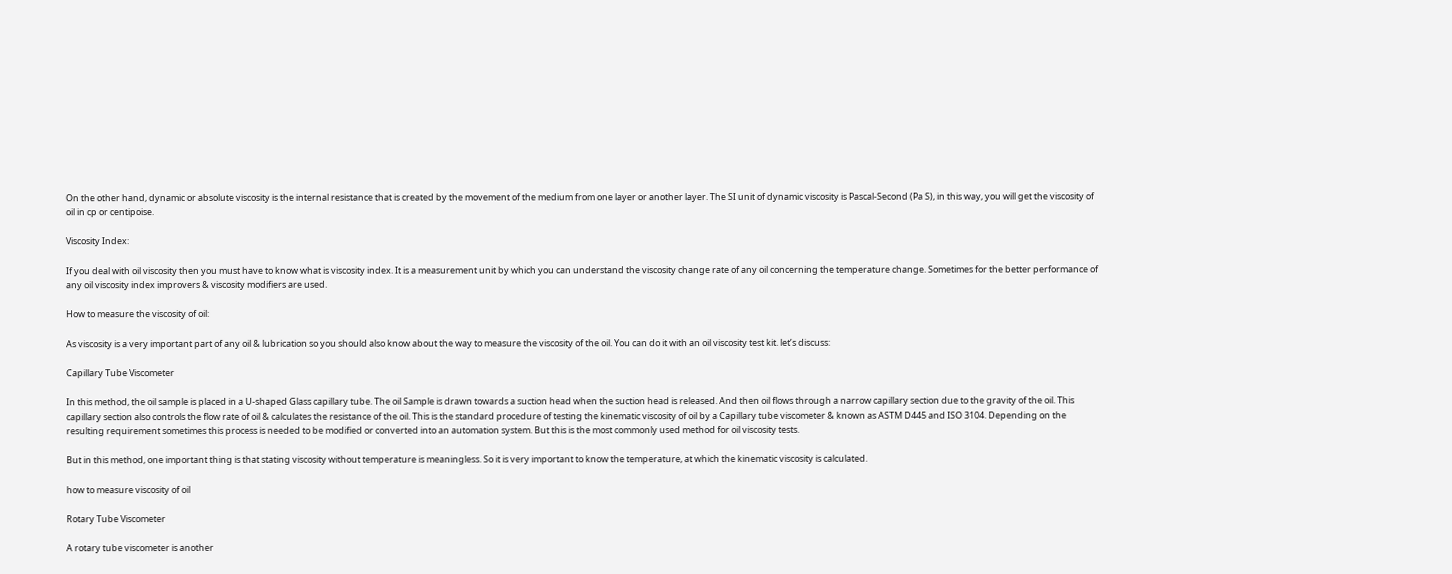On the other hand, dynamic or absolute viscosity is the internal resistance that is created by the movement of the medium from one layer or another layer. The SI unit of dynamic viscosity is Pascal-Second (Pa S), in this way, you will get the viscosity of oil in cp or centipoise.

Viscosity Index:

If you deal with oil viscosity then you must have to know what is viscosity index. It is a measurement unit by which you can understand the viscosity change rate of any oil concerning the temperature change. Sometimes for the better performance of any oil viscosity index improvers & viscosity modifiers are used.

How to measure the viscosity of oil:

As viscosity is a very important part of any oil & lubrication so you should also know about the way to measure the viscosity of the oil. You can do it with an oil viscosity test kit. let’s discuss:

Capillary Tube Viscometer

In this method, the oil sample is placed in a U-shaped Glass capillary tube. The oil Sample is drawn towards a suction head when the suction head is released. And then oil flows through a narrow capillary section due to the gravity of the oil. This capillary section also controls the flow rate of oil & calculates the resistance of the oil. This is the standard procedure of testing the kinematic viscosity of oil by a Capillary tube viscometer & known as ASTM D445 and ISO 3104. Depending on the resulting requirement sometimes this process is needed to be modified or converted into an automation system. But this is the most commonly used method for oil viscosity tests.

But in this method, one important thing is that stating viscosity without temperature is meaningless. So it is very important to know the temperature, at which the kinematic viscosity is calculated.

how to measure viscosity of oil

Rotary Tube Viscometer

A rotary tube viscometer is another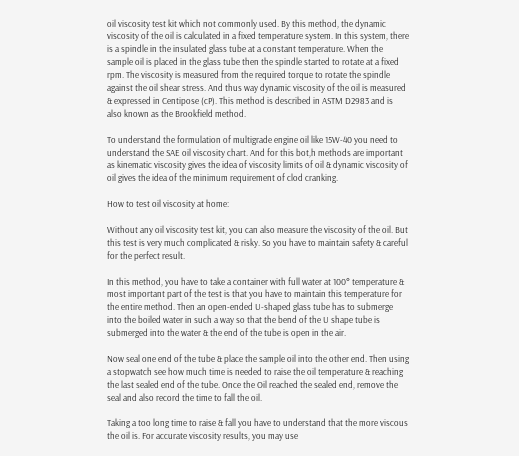oil viscosity test kit which not commonly used. By this method, the dynamic viscosity of the oil is calculated in a fixed temperature system. In this system, there is a spindle in the insulated glass tube at a constant temperature. When the sample oil is placed in the glass tube then the spindle started to rotate at a fixed rpm. The viscosity is measured from the required torque to rotate the spindle against the oil shear stress. And thus way dynamic viscosity of the oil is measured & expressed in Centipose (cP). This method is described in ASTM D2983 and is also known as the Brookfield method.

To understand the formulation of multigrade engine oil like 15W-40 you need to understand the SAE oil viscosity chart. And for this bot,h methods are important as kinematic viscosity gives the idea of viscosity limits of oil & dynamic viscosity of oil gives the idea of the minimum requirement of clod cranking.

How to test oil viscosity at home:

Without any oil viscosity test kit, you can also measure the viscosity of the oil. But this test is very much complicated & risky. So you have to maintain safety & careful for the perfect result.

In this method, you have to take a container with full water at 100° temperature & most important part of the test is that you have to maintain this temperature for the entire method. Then an open-ended U-shaped glass tube has to submerge into the boiled water in such a way so that the bend of the U shape tube is submerged into the water & the end of the tube is open in the air.

Now seal one end of the tube & place the sample oil into the other end. Then using a stopwatch see how much time is needed to raise the oil temperature & reaching the last sealed end of the tube. Once the Oil reached the sealed end, remove the seal and also record the time to fall the oil.

Taking a too long time to raise & fall you have to understand that the more viscous the oil is. For accurate viscosity results, you may use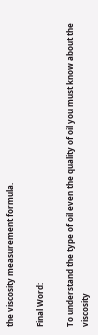the viscosity measurement formula.

Final Word:

To understand the type of oil even the quality of oil you must know about the viscosity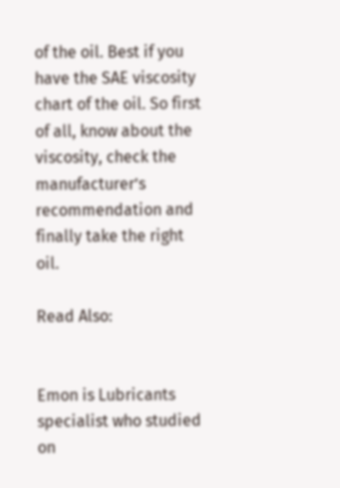of the oil. Best if you have the SAE viscosity chart of the oil. So first of all, know about the viscosity, check the manufacturer’s recommendation and finally take the right oil.

Read Also:


Emon is Lubricants specialist who studied on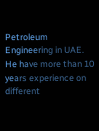Petroleum Engineering in UAE. He have more than 10 years experience on different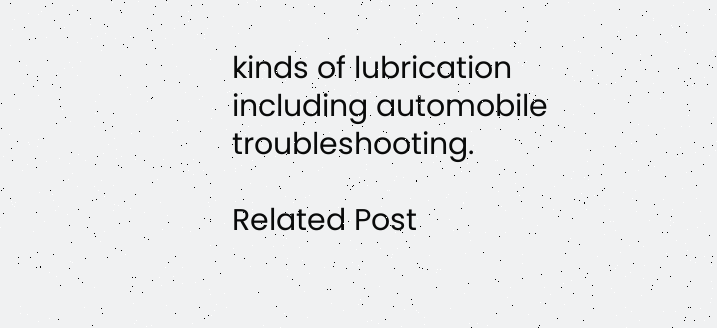kinds of lubrication including automobile troubleshooting.

Related Post